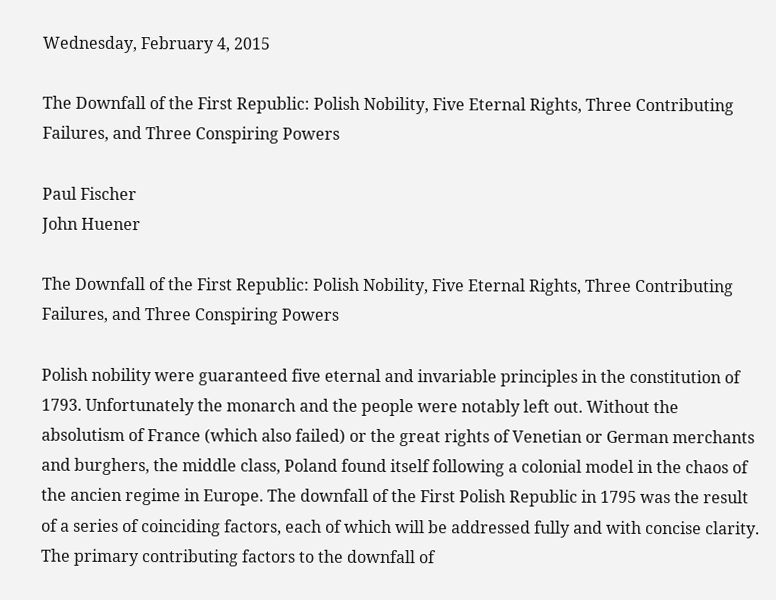Wednesday, February 4, 2015

The Downfall of the First Republic: Polish Nobility, Five Eternal Rights, Three Contributing Failures, and Three Conspiring Powers

Paul Fischer
John Huener

The Downfall of the First Republic: Polish Nobility, Five Eternal Rights, Three Contributing Failures, and Three Conspiring Powers

Polish nobility were guaranteed five eternal and invariable principles in the constitution of 1793. Unfortunately the monarch and the people were notably left out. Without the absolutism of France (which also failed) or the great rights of Venetian or German merchants and burghers, the middle class, Poland found itself following a colonial model in the chaos of the ancien regime in Europe. The downfall of the First Polish Republic in 1795 was the result of a series of coinciding factors, each of which will be addressed fully and with concise clarity.
The primary contributing factors to the downfall of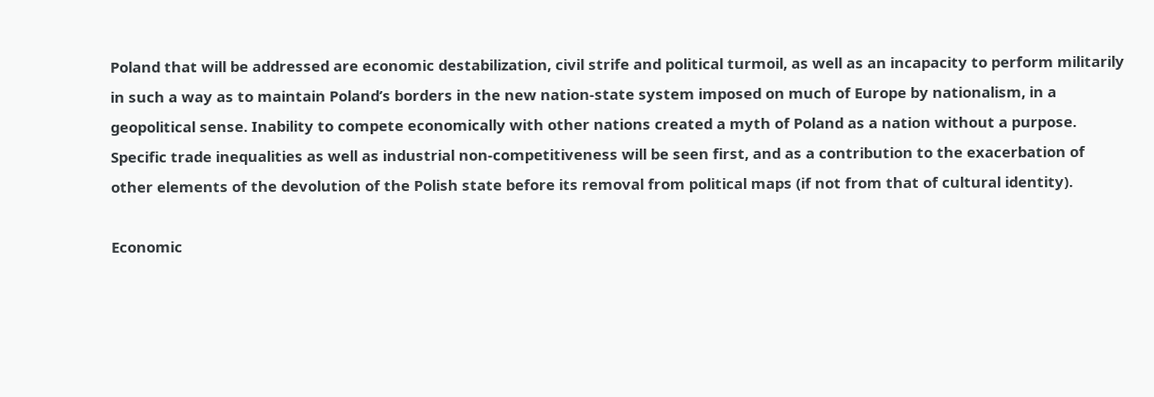Poland that will be addressed are economic destabilization, civil strife and political turmoil, as well as an incapacity to perform militarily in such a way as to maintain Poland’s borders in the new nation-state system imposed on much of Europe by nationalism, in a geopolitical sense. Inability to compete economically with other nations created a myth of Poland as a nation without a purpose. Specific trade inequalities as well as industrial non-competitiveness will be seen first, and as a contribution to the exacerbation of other elements of the devolution of the Polish state before its removal from political maps (if not from that of cultural identity).

Economic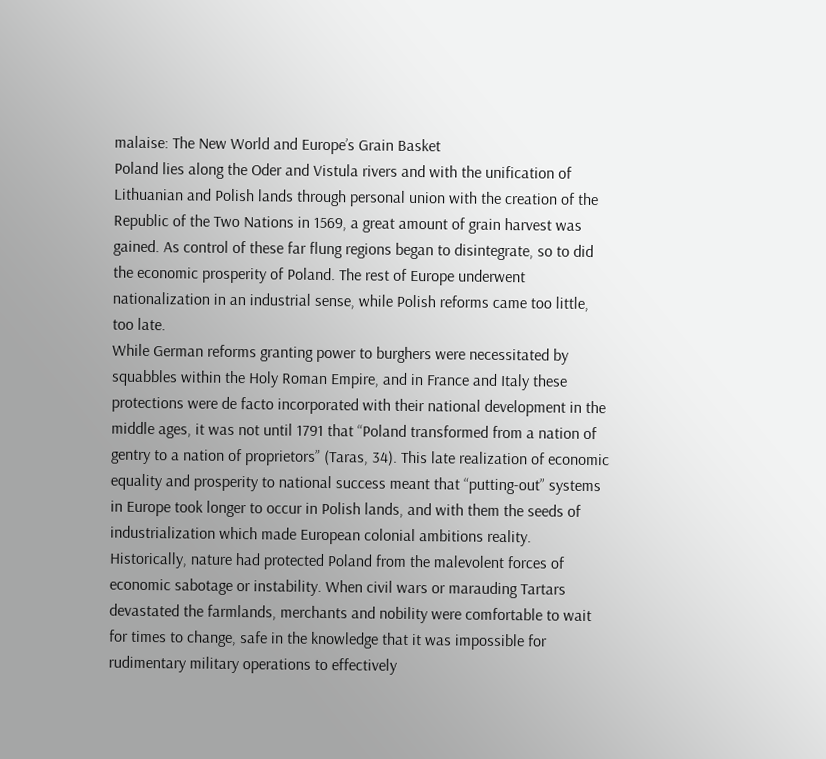malaise: The New World and Europe’s Grain Basket
Poland lies along the Oder and Vistula rivers and with the unification of Lithuanian and Polish lands through personal union with the creation of the Republic of the Two Nations in 1569, a great amount of grain harvest was gained. As control of these far flung regions began to disintegrate, so to did the economic prosperity of Poland. The rest of Europe underwent nationalization in an industrial sense, while Polish reforms came too little, too late.
While German reforms granting power to burghers were necessitated by squabbles within the Holy Roman Empire, and in France and Italy these protections were de facto incorporated with their national development in the middle ages, it was not until 1791 that “Poland transformed from a nation of gentry to a nation of proprietors” (Taras, 34). This late realization of economic equality and prosperity to national success meant that “putting-out” systems in Europe took longer to occur in Polish lands, and with them the seeds of industrialization which made European colonial ambitions reality.
Historically, nature had protected Poland from the malevolent forces of economic sabotage or instability. When civil wars or marauding Tartars devastated the farmlands, merchants and nobility were comfortable to wait for times to change, safe in the knowledge that it was impossible for rudimentary military operations to effectively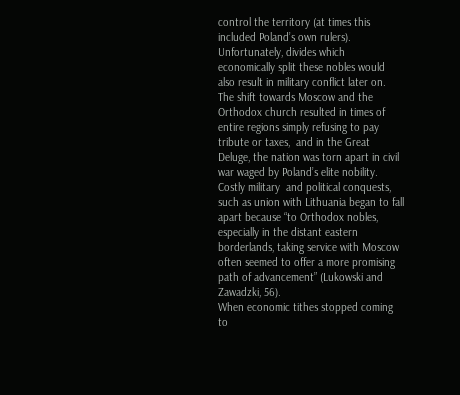control the territory (at times this included Poland’s own rulers). Unfortunately, divides which economically split these nobles would also result in military conflict later on.
The shift towards Moscow and the Orthodox church resulted in times of entire regions simply refusing to pay tribute or taxes,  and in the Great Deluge, the nation was torn apart in civil war waged by Poland’s elite nobility. Costly military  and political conquests, such as union with Lithuania began to fall apart because “to Orthodox nobles, especially in the distant eastern borderlands, taking service with Moscow often seemed to offer a more promising path of advancement” (Lukowski and Zawadzki, 56).
When economic tithes stopped coming to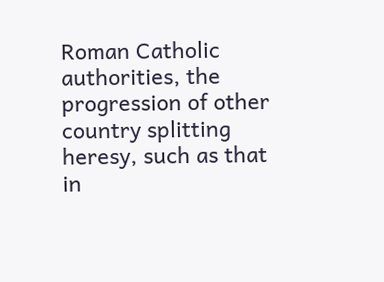Roman Catholic authorities, the progression of other country splitting heresy, such as that in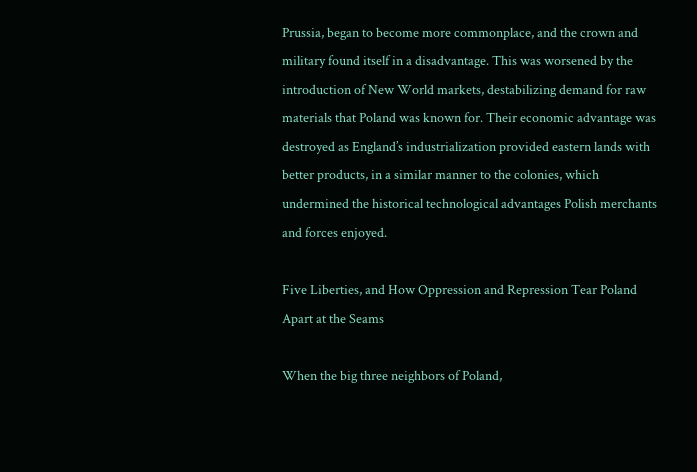Prussia, began to become more commonplace, and the crown and military found itself in a disadvantage. This was worsened by the introduction of New World markets, destabilizing demand for raw materials that Poland was known for. Their economic advantage was destroyed as England’s industrialization provided eastern lands with better products, in a similar manner to the colonies, which undermined the historical technological advantages Polish merchants and forces enjoyed.

Five Liberties, and How Oppression and Repression Tear Poland Apart at the Seams

When the big three neighbors of Poland,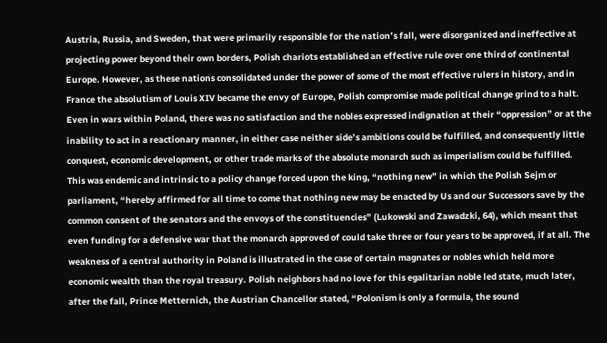Austria, Russia, and Sweden, that were primarily responsible for the nation’s fall, were disorganized and ineffective at projecting power beyond their own borders, Polish chariots established an effective rule over one third of continental Europe. However, as these nations consolidated under the power of some of the most effective rulers in history, and in France the absolutism of Louis XIV became the envy of Europe, Polish compromise made political change grind to a halt. Even in wars within Poland, there was no satisfaction and the nobles expressed indignation at their “oppression” or at the inability to act in a reactionary manner, in either case neither side’s ambitions could be fulfilled, and consequently little conquest, economic development, or other trade marks of the absolute monarch such as imperialism could be fulfilled.
This was endemic and intrinsic to a policy change forced upon the king, “nothing new” in which the Polish Sejm or parliament, “hereby affirmed for all time to come that nothing new may be enacted by Us and our Successors save by the common consent of the senators and the envoys of the constituencies” (Lukowski and Zawadzki, 64), which meant that even funding for a defensive war that the monarch approved of could take three or four years to be approved, if at all. The weakness of a central authority in Poland is illustrated in the case of certain magnates or nobles which held more economic wealth than the royal treasury. Polish neighbors had no love for this egalitarian noble led state, much later, after the fall, Prince Metternich, the Austrian Chancellor stated, “Polonism is only a formula, the sound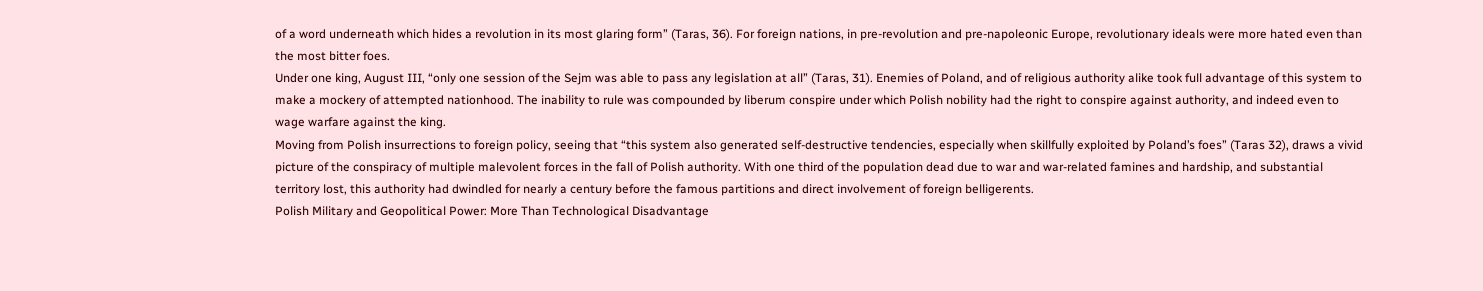of a word underneath which hides a revolution in its most glaring form” (Taras, 36). For foreign nations, in pre-revolution and pre-napoleonic Europe, revolutionary ideals were more hated even than the most bitter foes.
Under one king, August III, “only one session of the Sejm was able to pass any legislation at all” (Taras, 31). Enemies of Poland, and of religious authority alike took full advantage of this system to make a mockery of attempted nationhood. The inability to rule was compounded by liberum conspire under which Polish nobility had the right to conspire against authority, and indeed even to wage warfare against the king.
Moving from Polish insurrections to foreign policy, seeing that “this system also generated self-destructive tendencies, especially when skillfully exploited by Poland’s foes” (Taras 32), draws a vivid picture of the conspiracy of multiple malevolent forces in the fall of Polish authority. With one third of the population dead due to war and war-related famines and hardship, and substantial territory lost, this authority had dwindled for nearly a century before the famous partitions and direct involvement of foreign belligerents.
Polish Military and Geopolitical Power: More Than Technological Disadvantage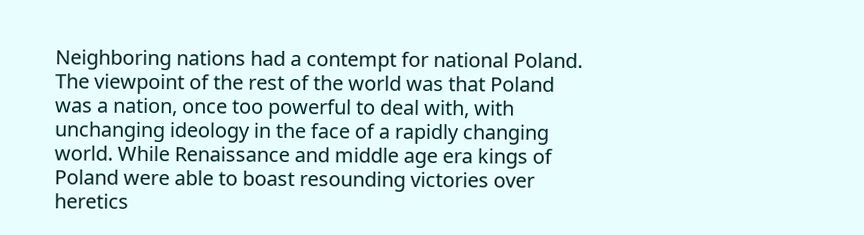Neighboring nations had a contempt for national Poland. The viewpoint of the rest of the world was that Poland was a nation, once too powerful to deal with, with unchanging ideology in the face of a rapidly changing world. While Renaissance and middle age era kings of Poland were able to boast resounding victories over heretics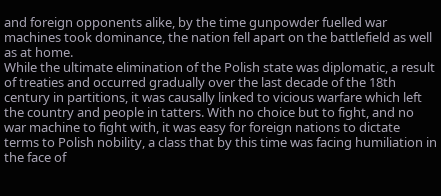and foreign opponents alike, by the time gunpowder fuelled war machines took dominance, the nation fell apart on the battlefield as well as at home.
While the ultimate elimination of the Polish state was diplomatic, a result of treaties and occurred gradually over the last decade of the 18th century in partitions, it was causally linked to vicious warfare which left the country and people in tatters. With no choice but to fight, and no war machine to fight with, it was easy for foreign nations to dictate terms to Polish nobility, a class that by this time was facing humiliation in the face of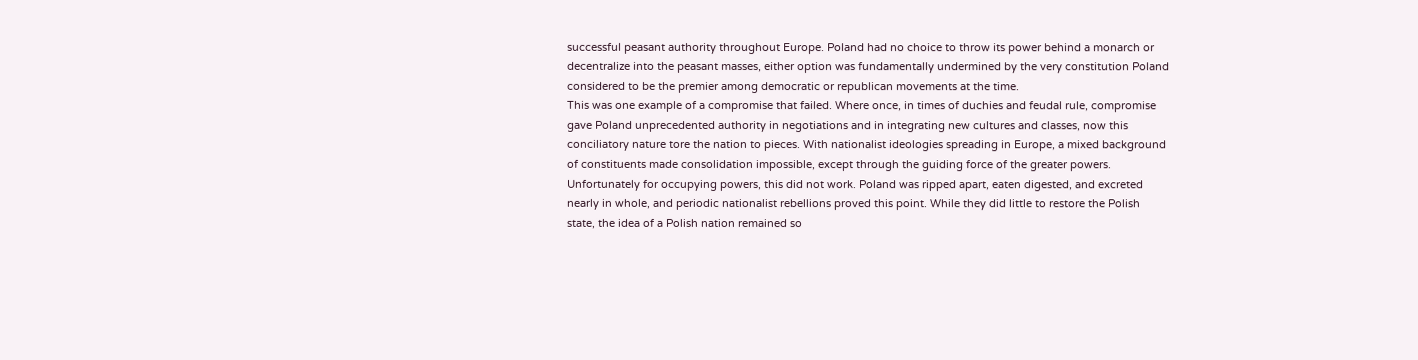successful peasant authority throughout Europe. Poland had no choice to throw its power behind a monarch or decentralize into the peasant masses, either option was fundamentally undermined by the very constitution Poland considered to be the premier among democratic or republican movements at the time.
This was one example of a compromise that failed. Where once, in times of duchies and feudal rule, compromise gave Poland unprecedented authority in negotiations and in integrating new cultures and classes, now this conciliatory nature tore the nation to pieces. With nationalist ideologies spreading in Europe, a mixed background of constituents made consolidation impossible, except through the guiding force of the greater powers.
Unfortunately for occupying powers, this did not work. Poland was ripped apart, eaten digested, and excreted nearly in whole, and periodic nationalist rebellions proved this point. While they did little to restore the Polish state, the idea of a Polish nation remained so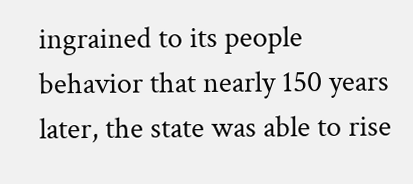ingrained to its people behavior that nearly 150 years later, the state was able to rise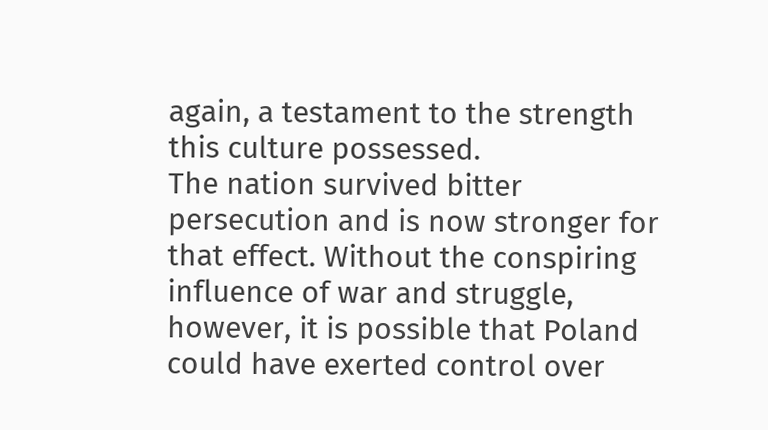again, a testament to the strength this culture possessed.
The nation survived bitter persecution and is now stronger for that effect. Without the conspiring influence of war and struggle, however, it is possible that Poland could have exerted control over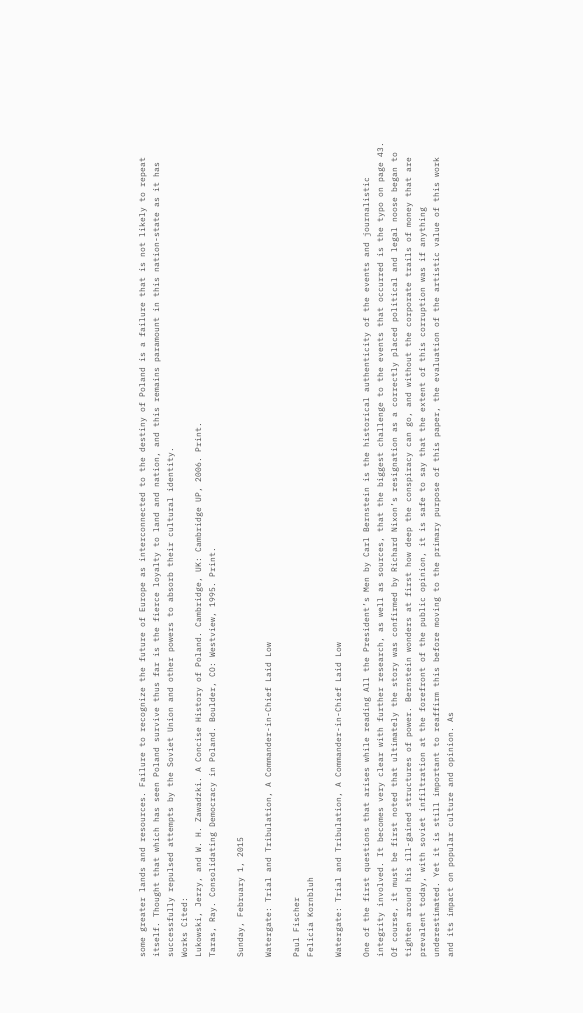some greater lands and resources. Failure to recognize the future of Europe as interconnected to the destiny of Poland is a failure that is not likely to repeat itself. Thought that which has seen Poland survive thus far is the fierce loyalty to land and nation, and this remains paramount in this nation-state as it has successfully repulsed attempts by the Soviet Union and other powers to absorb their cultural identity.
Works Cited:
Lukowski, Jerzy, and W. H. Zawadzki. A Concise History of Poland. Cambridge, UK: Cambridge UP, 2006. Print.
Taras, Ray. Consolidating Democracy in Poland. Boulder, CO: Westview, 1995. Print.

Sunday, February 1, 2015

Watergate: Trial and Tribulation, A Commander-in-Chief Laid Low

Paul Fischer
Felicia Kornbluh

Watergate: Trial and Tribulation, A Commander-in-Chief Laid Low

One of the first questions that arises while reading All the President’s Men by Carl Bernstein is the historical authenticity of the events and journalistic integrity involved. It becomes very clear with further research, as well as sources, that the biggest challenge to the events that occurred is the typo on page 43. Of course, it must be first noted that ultimately the story was confirmed by Richard Nixon’s resignation as a correctly placed political and legal noose began to tighten around his ill-gained structures of power. Bernstein wonders at first how deep the conspiracy can go, and without the corporate trails of money that are prevalent today, with soviet infiltration at the forefront of the public opinion, it is safe to say that the extent of this corruption was if anything underestimated. Yet it is still important to reaffirm this before moving to the primary purpose of this paper, the evaluation of the artistic value of this work and its impact on popular culture and opinion. As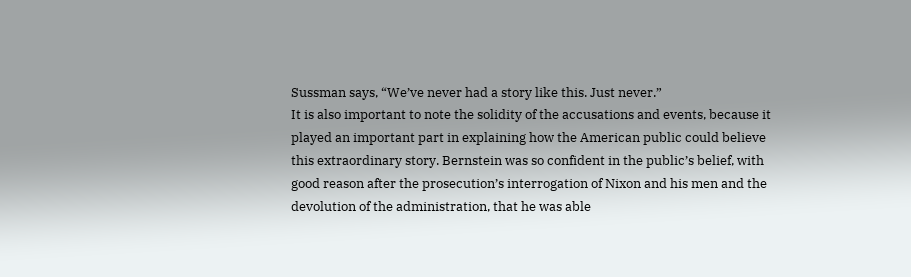Sussman says, “We’ve never had a story like this. Just never.”
It is also important to note the solidity of the accusations and events, because it played an important part in explaining how the American public could believe this extraordinary story. Bernstein was so confident in the public’s belief, with good reason after the prosecution’s interrogation of Nixon and his men and the devolution of the administration, that he was able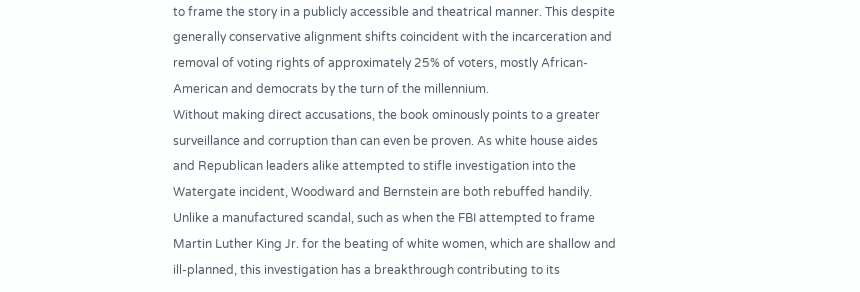to frame the story in a publicly accessible and theatrical manner. This despite generally conservative alignment shifts coincident with the incarceration and removal of voting rights of approximately 25% of voters, mostly African-American and democrats by the turn of the millennium.
Without making direct accusations, the book ominously points to a greater surveillance and corruption than can even be proven. As white house aides and Republican leaders alike attempted to stifle investigation into the Watergate incident, Woodward and Bernstein are both rebuffed handily. Unlike a manufactured scandal, such as when the FBI attempted to frame Martin Luther King Jr. for the beating of white women, which are shallow and ill-planned, this investigation has a breakthrough contributing to its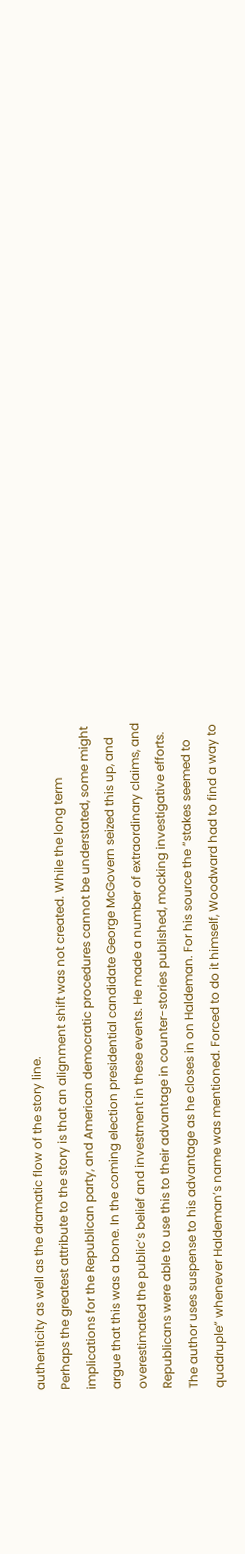authenticity as well as the dramatic flow of the story line.
Perhaps the greatest attribute to the story is that an alignment shift was not created. While the long term implications for the Republican party, and American democratic procedures cannot be understated, some might argue that this was a bone. In the coming election presidential candidate George McGovern seized this up, and overestimated the public’s belief and investment in these events. He made a number of extraordinary claims, and Republicans were able to use this to their advantage in counter-stories published, mocking investigative efforts.
The author uses suspense to his advantage as he closes in on Haldeman. For his source the “stakes seemed to quadruple” whenever Haldeman’s name was mentioned. Forced to do it himself, Woodward had to find a way to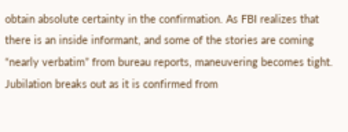obtain absolute certainty in the confirmation. As FBI realizes that there is an inside informant, and some of the stories are coming “nearly verbatim” from bureau reports, maneuvering becomes tight. Jubilation breaks out as it is confirmed from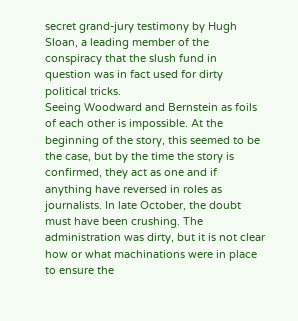secret grand-jury testimony by Hugh Sloan, a leading member of the conspiracy that the slush fund in question was in fact used for dirty political tricks.
Seeing Woodward and Bernstein as foils of each other is impossible. At the beginning of the story, this seemed to be the case, but by the time the story is confirmed, they act as one and if anything have reversed in roles as journalists. In late October, the doubt must have been crushing. The administration was dirty, but it is not clear how or what machinations were in place to ensure the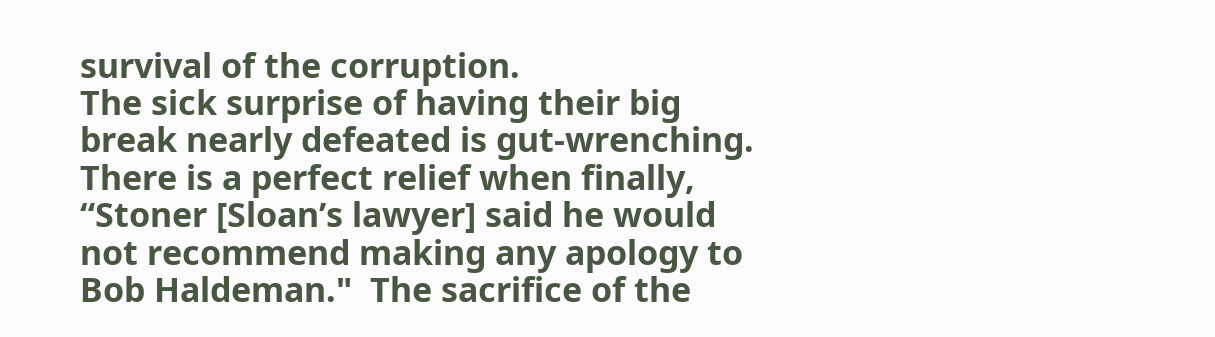survival of the corruption.
The sick surprise of having their big break nearly defeated is gut-wrenching. There is a perfect relief when finally, “Stoner [Sloan’s lawyer] said he would not recommend making any apology to Bob Haldeman."  The sacrifice of the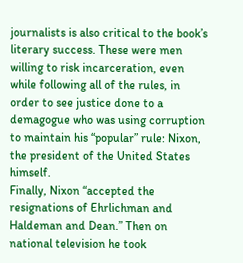journalists is also critical to the book’s literary success. These were men willing to risk incarceration, even while following all of the rules, in order to see justice done to a demagogue who was using corruption to maintain his “popular” rule: Nixon, the president of the United States himself.
Finally, Nixon “accepted the resignations of Ehrlichman and Haldeman and Dean.” Then on national television he took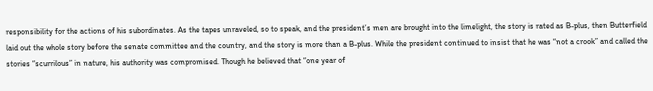responsibility for the actions of his subordinates. As the tapes unraveled, so to speak, and the president’s men are brought into the limelight, the story is rated as B-plus, then Butterfield laid out the whole story before the senate committee and the country, and the story is more than a B-plus. While the president continued to insist that he was “not a crook” and called the stories “scurrilous” in nature, his authority was compromised. Though he believed that “one year of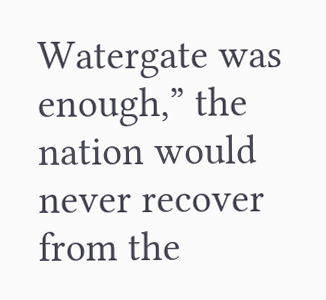Watergate was enough,” the nation would never recover from the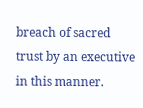breach of sacred trust by an executive in this manner.